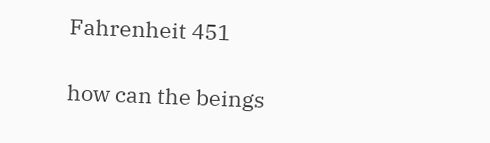Fahrenheit 451

how can the beings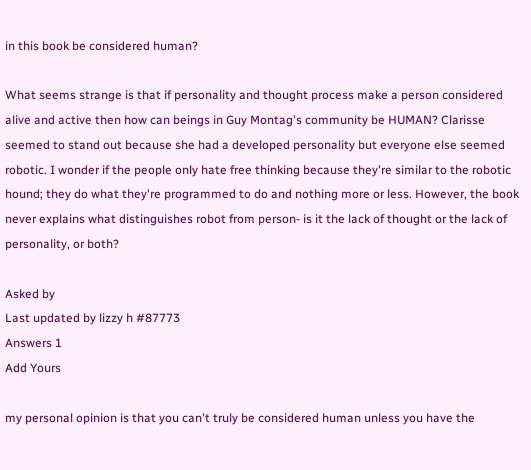in this book be considered human?

What seems strange is that if personality and thought process make a person considered alive and active then how can beings in Guy Montag's community be HUMAN? Clarisse seemed to stand out because she had a developed personality but everyone else seemed robotic. I wonder if the people only hate free thinking because they're similar to the robotic hound; they do what they're programmed to do and nothing more or less. However, the book never explains what distinguishes robot from person- is it the lack of thought or the lack of personality, or both?

Asked by
Last updated by lizzy h #87773
Answers 1
Add Yours

my personal opinion is that you can't truly be considered human unless you have the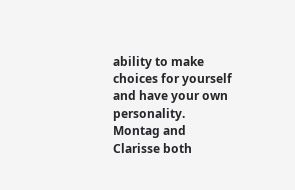ability to make choices for yourself and have your own personality. Montag and Clarisse both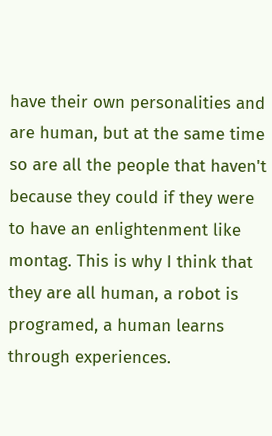have their own personalities and are human, but at the same time so are all the people that haven't because they could if they were to have an enlightenment like montag. This is why I think that they are all human, a robot is programed, a human learns through experiences.